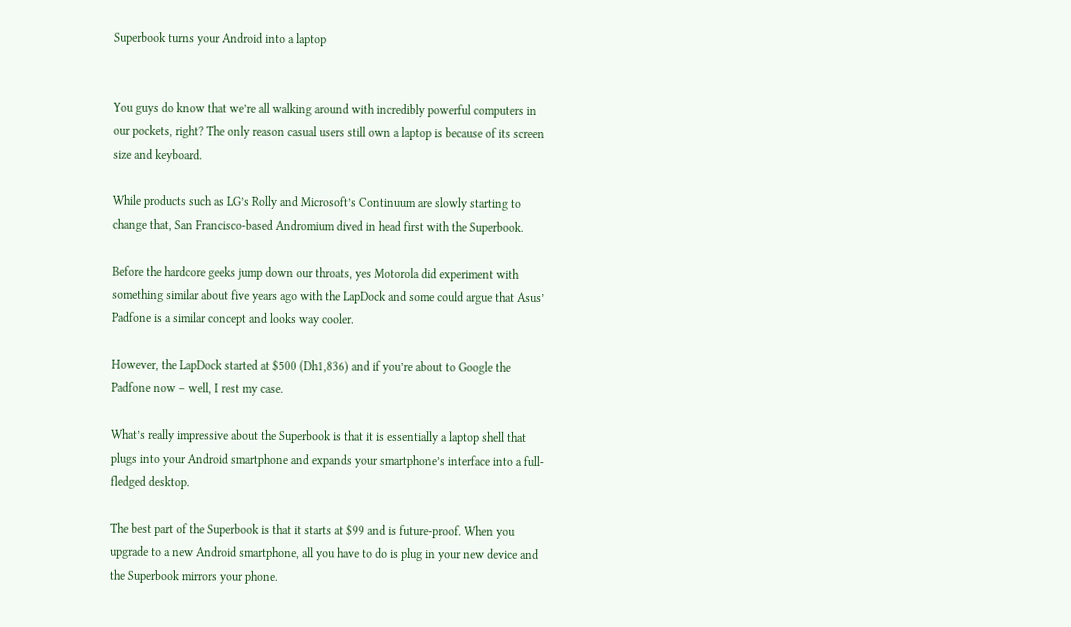Superbook turns your Android into a laptop


You guys do know that we’re all walking around with incredibly powerful computers in our pockets, right? The only reason casual users still own a laptop is because of its screen size and keyboard.

While products such as LG’s Rolly and Microsoft’s Continuum are slowly starting to change that, San Francisco-based Andromium dived in head first with the Superbook.

Before the hardcore geeks jump down our throats, yes Motorola did experiment with something similar about five years ago with the LapDock and some could argue that Asus’ Padfone is a similar concept and looks way cooler.

However, the LapDock started at $500 (Dh1,836) and if you’re about to Google the Padfone now – well, I rest my case.

What’s really impressive about the Superbook is that it is essentially a laptop shell that plugs into your Android smartphone and expands your smartphone’s interface into a full-fledged desktop.

The best part of the Superbook is that it starts at $99 and is future-proof. When you upgrade to a new Android smartphone, all you have to do is plug in your new device and the Superbook mirrors your phone.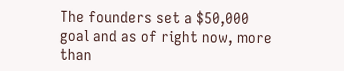The founders set a $50,000 goal and as of right now, more than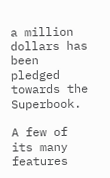a million dollars has been pledged towards the Superbook.

A few of its many features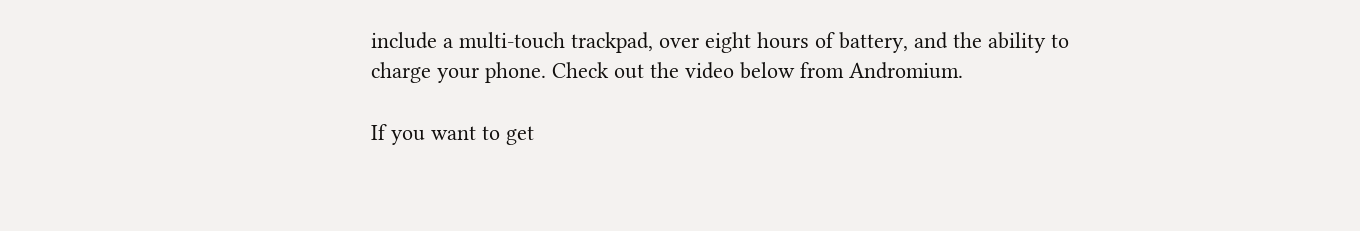include a multi-touch trackpad, over eight hours of battery, and the ability to charge your phone. Check out the video below from Andromium.

If you want to get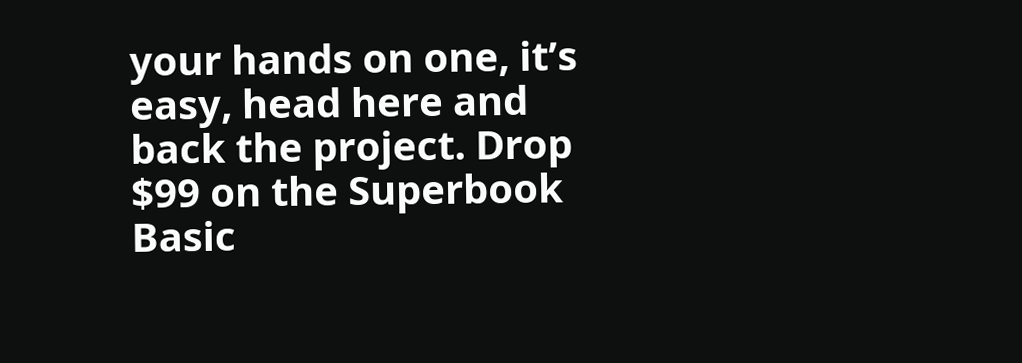your hands on one, it’s easy, head here and back the project. Drop $99 on the Superbook Basic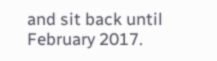and sit back until February 2017.